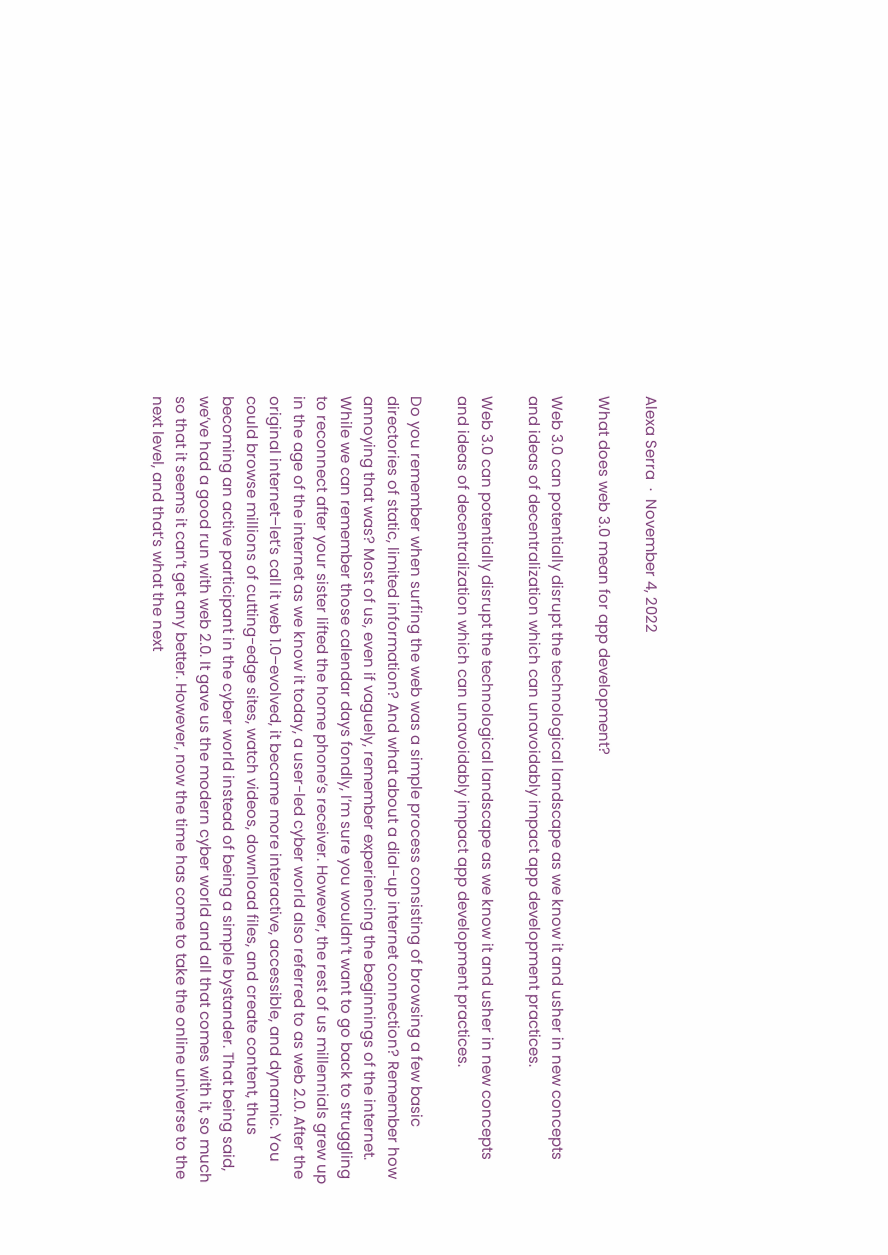Alexa Serra  ·  November 4, 2022

What does web 3.0 mean for app development?

Web 3.0 can potentially disrupt the technological landscape as we know it and usher in new concepts and ideas of decentralization which can unavoidably impact app development practices.

Web 3.0 can potentially disrupt the technological landscape as we know it and usher in new concepts and ideas of decentralization which can unavoidably impact app development practices.

Do you remember when surfing the web was a simple process consisting of browsing a few basic directories of static, limited information? And what about a dial-up internet connection? Remember how annoying that was? Most of us, even if vaguely, remember experiencing the beginnings of the internet. While we can remember those calendar days fondly, I’m sure you wouldn’t want to go back to struggling to reconnect after your sister lifted the home phone’s receiver. However, the rest of us millennials grew up in the age of the internet as we know it today, a user-led cyber world also referred to as web 2.0. After the original internet–let’s call it web 1.0–evolved, it became more interactive, accessible, and dynamic. You could browse millions of cutting-edge sites, watch videos, download files, and create content, thus becoming an active participant in the cyber world instead of being a simple bystander. That being said, we’ve had a good run with web 2.0. It gave us the modern cyber world and all that comes with it, so much so that it seems it can’t get any better. However, now the time has come to take the online universe to the next level, and that’s what the next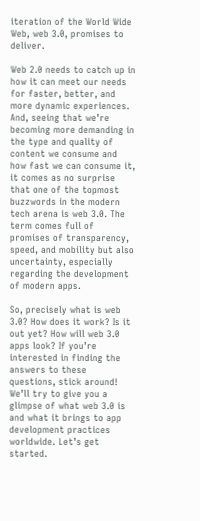iteration of the World Wide Web, web 3.0, promises to deliver.

Web 2.0 needs to catch up in how it can meet our needs for faster, better, and more dynamic experiences. And, seeing that we’re becoming more demanding in the type and quality of content we consume and how fast we can consume it, it comes as no surprise that one of the topmost buzzwords in the modern tech arena is web 3.0. The term comes full of promises of transparency, speed, and mobility but also uncertainty, especially regarding the development of modern apps.

So, precisely what is web 3.0? How does it work? Is it out yet? How will web 3.0 apps look? If you’re interested in finding the answers to these questions, stick around! We’ll try to give you a glimpse of what web 3.0 is and what it brings to app development practices worldwide. Let’s get started.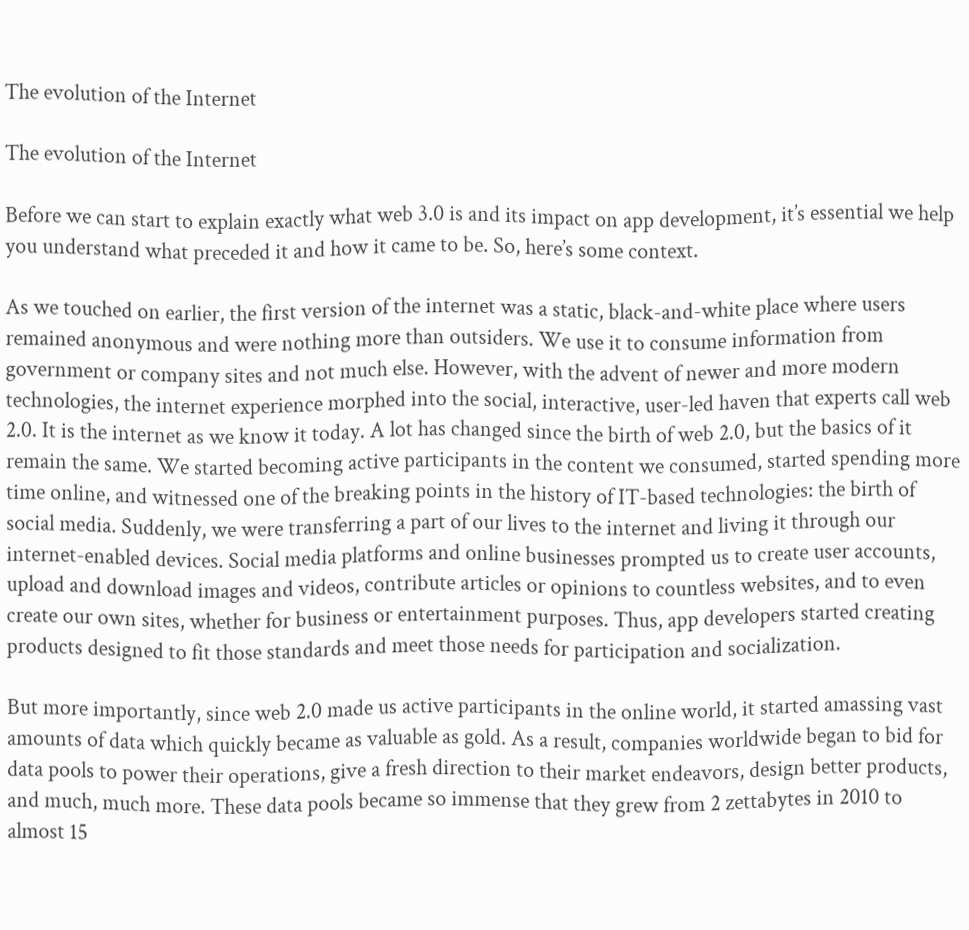The evolution of the Internet

The evolution of the Internet

Before we can start to explain exactly what web 3.0 is and its impact on app development, it’s essential we help you understand what preceded it and how it came to be. So, here’s some context.

As we touched on earlier, the first version of the internet was a static, black-and-white place where users remained anonymous and were nothing more than outsiders. We use it to consume information from government or company sites and not much else. However, with the advent of newer and more modern technologies, the internet experience morphed into the social, interactive, user-led haven that experts call web 2.0. It is the internet as we know it today. A lot has changed since the birth of web 2.0, but the basics of it remain the same. We started becoming active participants in the content we consumed, started spending more time online, and witnessed one of the breaking points in the history of IT-based technologies: the birth of social media. Suddenly, we were transferring a part of our lives to the internet and living it through our internet-enabled devices. Social media platforms and online businesses prompted us to create user accounts, upload and download images and videos, contribute articles or opinions to countless websites, and to even create our own sites, whether for business or entertainment purposes. Thus, app developers started creating products designed to fit those standards and meet those needs for participation and socialization.

But more importantly, since web 2.0 made us active participants in the online world, it started amassing vast amounts of data which quickly became as valuable as gold. As a result, companies worldwide began to bid for data pools to power their operations, give a fresh direction to their market endeavors, design better products, and much, much more. These data pools became so immense that they grew from 2 zettabytes in 2010 to almost 15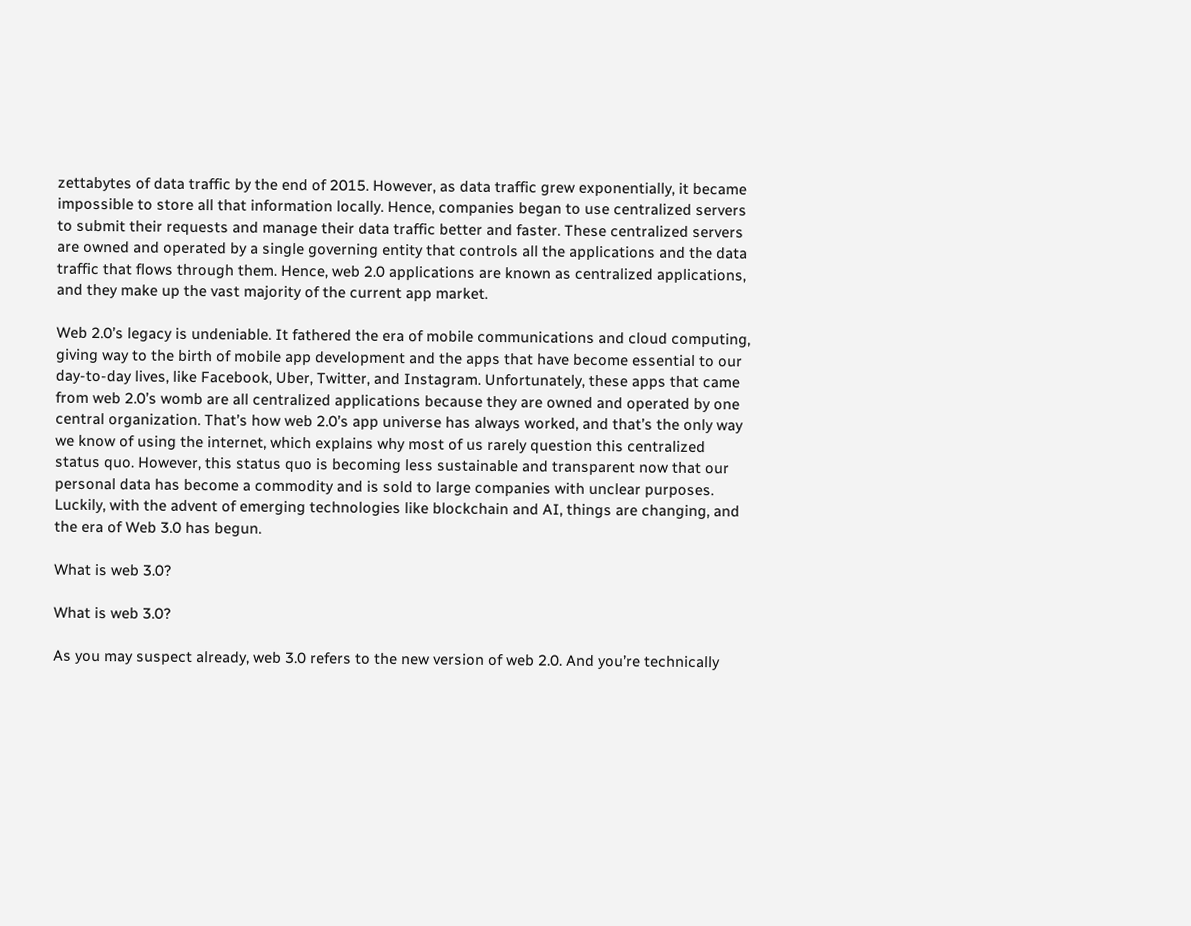zettabytes of data traffic by the end of 2015. However, as data traffic grew exponentially, it became impossible to store all that information locally. Hence, companies began to use centralized servers to submit their requests and manage their data traffic better and faster. These centralized servers are owned and operated by a single governing entity that controls all the applications and the data traffic that flows through them. Hence, web 2.0 applications are known as centralized applications, and they make up the vast majority of the current app market.

Web 2.0’s legacy is undeniable. It fathered the era of mobile communications and cloud computing, giving way to the birth of mobile app development and the apps that have become essential to our day-to-day lives, like Facebook, Uber, Twitter, and Instagram. Unfortunately, these apps that came from web 2.0’s womb are all centralized applications because they are owned and operated by one central organization. That’s how web 2.0’s app universe has always worked, and that’s the only way we know of using the internet, which explains why most of us rarely question this centralized status quo. However, this status quo is becoming less sustainable and transparent now that our personal data has become a commodity and is sold to large companies with unclear purposes. Luckily, with the advent of emerging technologies like blockchain and AI, things are changing, and the era of Web 3.0 has begun.

What is web 3.0?

What is web 3.0?

As you may suspect already, web 3.0 refers to the new version of web 2.0. And you’re technically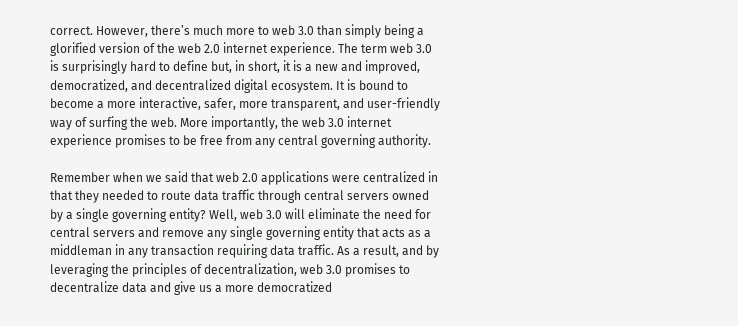correct. However, there’s much more to web 3.0 than simply being a glorified version of the web 2.0 internet experience. The term web 3.0 is surprisingly hard to define but, in short, it is a new and improved, democratized, and decentralized digital ecosystem. It is bound to become a more interactive, safer, more transparent, and user-friendly way of surfing the web. More importantly, the web 3.0 internet experience promises to be free from any central governing authority.

Remember when we said that web 2.0 applications were centralized in that they needed to route data traffic through central servers owned by a single governing entity? Well, web 3.0 will eliminate the need for central servers and remove any single governing entity that acts as a middleman in any transaction requiring data traffic. As a result, and by leveraging the principles of decentralization, web 3.0 promises to decentralize data and give us a more democratized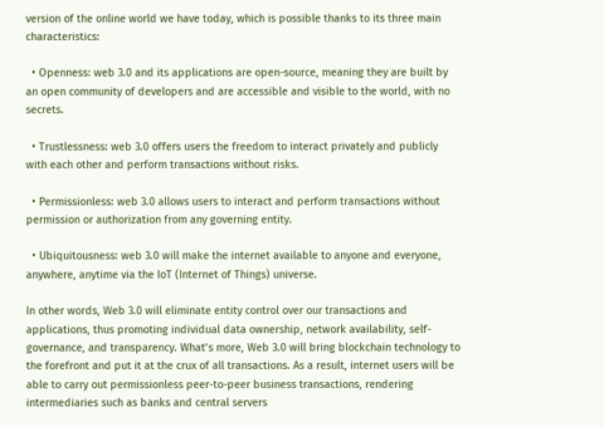version of the online world we have today, which is possible thanks to its three main characteristics:

  • Openness: web 3.0 and its applications are open-source, meaning they are built by an open community of developers and are accessible and visible to the world, with no secrets.

  • Trustlessness: web 3.0 offers users the freedom to interact privately and publicly with each other and perform transactions without risks.

  • Permissionless: web 3.0 allows users to interact and perform transactions without permission or authorization from any governing entity.

  • Ubiquitousness: web 3.0 will make the internet available to anyone and everyone, anywhere, anytime via the IoT (Internet of Things) universe.

In other words, Web 3.0 will eliminate entity control over our transactions and applications, thus promoting individual data ownership, network availability, self-governance, and transparency. What’s more, Web 3.0 will bring blockchain technology to the forefront and put it at the crux of all transactions. As a result, internet users will be able to carry out permissionless peer-to-peer business transactions, rendering intermediaries such as banks and central servers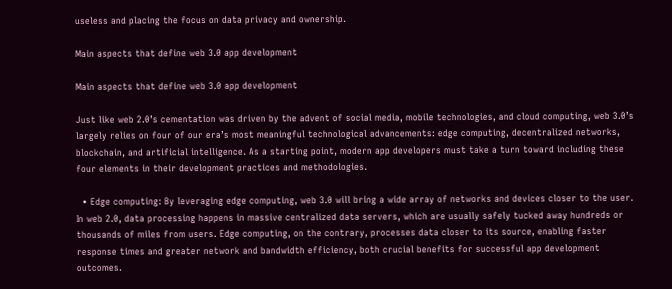useless and placing the focus on data privacy and ownership.

Main aspects that define web 3.0 app development

Main aspects that define web 3.0 app development

Just like web 2.0’s cementation was driven by the advent of social media, mobile technologies, and cloud computing, web 3.0’s largely relies on four of our era’s most meaningful technological advancements: edge computing, decentralized networks, blockchain, and artificial intelligence. As a starting point, modern app developers must take a turn toward including these four elements in their development practices and methodologies.

  • Edge computing: By leveraging edge computing, web 3.0 will bring a wide array of networks and devices closer to the user. In web 2.0, data processing happens in massive centralized data servers, which are usually safely tucked away hundreds or thousands of miles from users. Edge computing, on the contrary, processes data closer to its source, enabling faster response times and greater network and bandwidth efficiency, both crucial benefits for successful app development outcomes.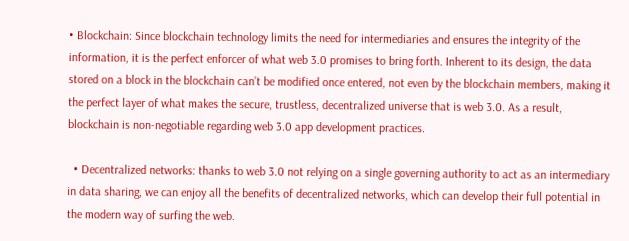• Blockchain: Since blockchain technology limits the need for intermediaries and ensures the integrity of the information, it is the perfect enforcer of what web 3.0 promises to bring forth. Inherent to its design, the data stored on a block in the blockchain can’t be modified once entered, not even by the blockchain members, making it the perfect layer of what makes the secure, trustless, decentralized universe that is web 3.0. As a result, blockchain is non-negotiable regarding web 3.0 app development practices.

  • Decentralized networks: thanks to web 3.0 not relying on a single governing authority to act as an intermediary in data sharing, we can enjoy all the benefits of decentralized networks, which can develop their full potential in the modern way of surfing the web.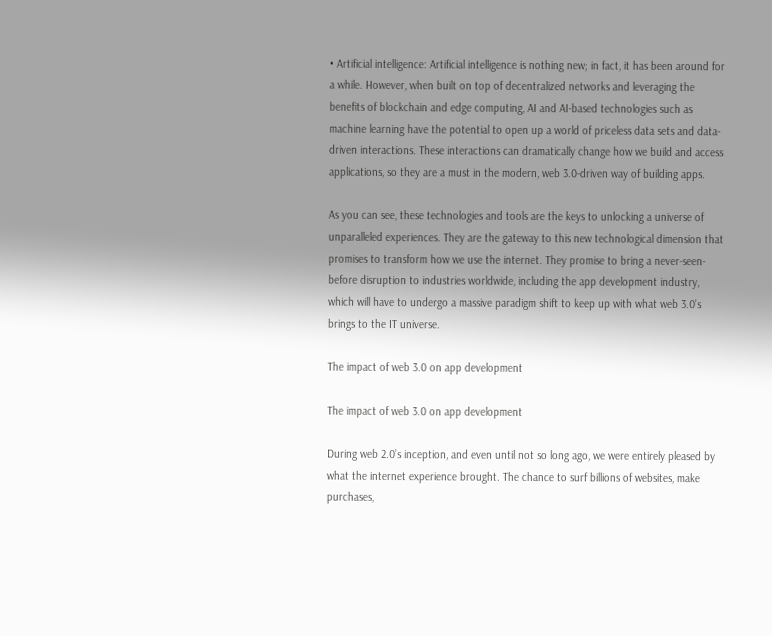• Artificial intelligence: Artificial intelligence is nothing new; in fact, it has been around for a while. However, when built on top of decentralized networks and leveraging the benefits of blockchain and edge computing, AI and AI-based technologies such as machine learning have the potential to open up a world of priceless data sets and data-driven interactions. These interactions can dramatically change how we build and access applications, so they are a must in the modern, web 3.0-driven way of building apps.

As you can see, these technologies and tools are the keys to unlocking a universe of unparalleled experiences. They are the gateway to this new technological dimension that promises to transform how we use the internet. They promise to bring a never-seen-before disruption to industries worldwide, including the app development industry, which will have to undergo a massive paradigm shift to keep up with what web 3.0’s brings to the IT universe.

The impact of web 3.0 on app development

The impact of web 3.0 on app development

During web 2.0’s inception, and even until not so long ago, we were entirely pleased by what the internet experience brought. The chance to surf billions of websites, make purchases,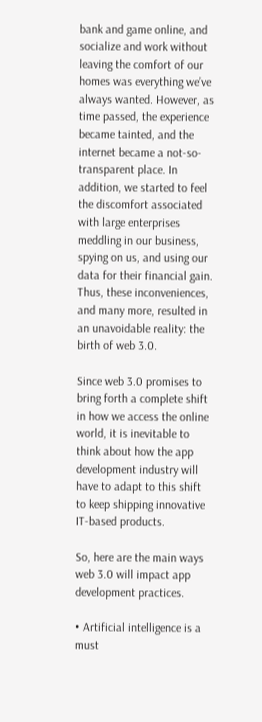bank and game online, and socialize and work without leaving the comfort of our homes was everything we’ve always wanted. However, as time passed, the experience became tainted, and the internet became a not-so-transparent place. In addition, we started to feel the discomfort associated with large enterprises meddling in our business, spying on us, and using our data for their financial gain. Thus, these inconveniences, and many more, resulted in an unavoidable reality: the birth of web 3.0.

Since web 3.0 promises to bring forth a complete shift in how we access the online world, it is inevitable to think about how the app development industry will have to adapt to this shift to keep shipping innovative IT-based products.

So, here are the main ways web 3.0 will impact app development practices.

• Artificial intelligence is a must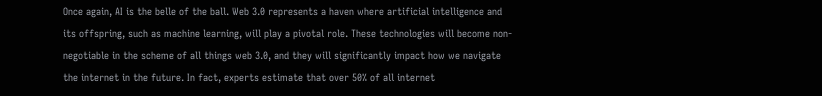Once again, AI is the belle of the ball. Web 3.0 represents a haven where artificial intelligence and its offspring, such as machine learning, will play a pivotal role. These technologies will become non-negotiable in the scheme of all things web 3.0, and they will significantly impact how we navigate the internet in the future. In fact, experts estimate that over 50% of all internet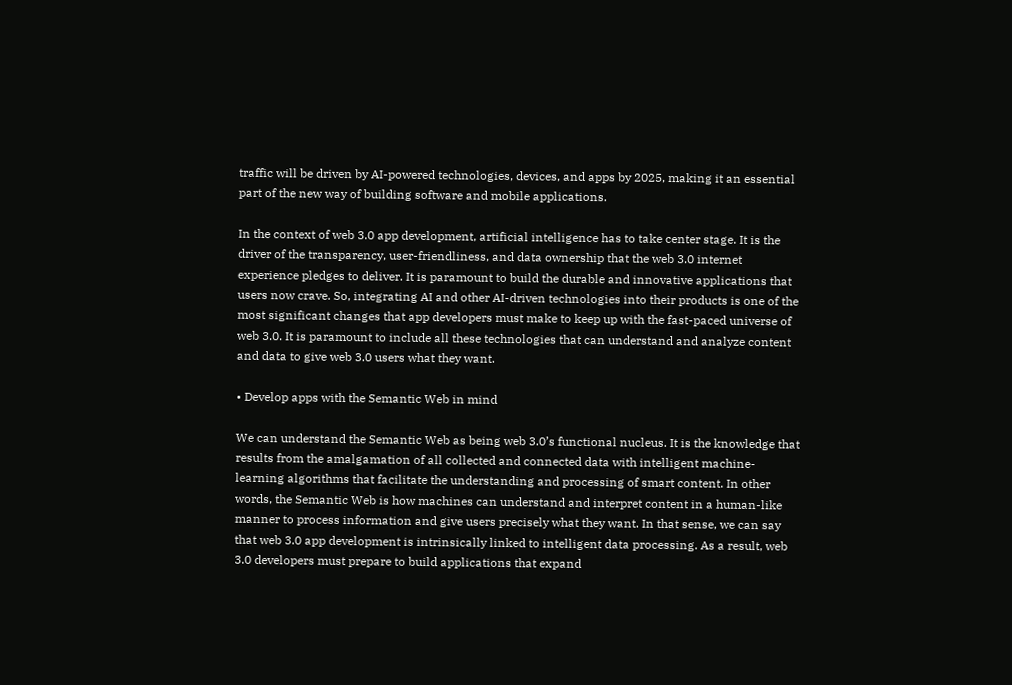traffic will be driven by AI-powered technologies, devices, and apps by 2025, making it an essential part of the new way of building software and mobile applications.

In the context of web 3.0 app development, artificial intelligence has to take center stage. It is the driver of the transparency, user-friendliness, and data ownership that the web 3.0 internet experience pledges to deliver. It is paramount to build the durable and innovative applications that users now crave. So, integrating AI and other AI-driven technologies into their products is one of the most significant changes that app developers must make to keep up with the fast-paced universe of web 3.0. It is paramount to include all these technologies that can understand and analyze content and data to give web 3.0 users what they want.

• Develop apps with the Semantic Web in mind

We can understand the Semantic Web as being web 3.0’s functional nucleus. It is the knowledge that results from the amalgamation of all collected and connected data with intelligent machine-learning algorithms that facilitate the understanding and processing of smart content. In other words, the Semantic Web is how machines can understand and interpret content in a human-like manner to process information and give users precisely what they want. In that sense, we can say that web 3.0 app development is intrinsically linked to intelligent data processing. As a result, web 3.0 developers must prepare to build applications that expand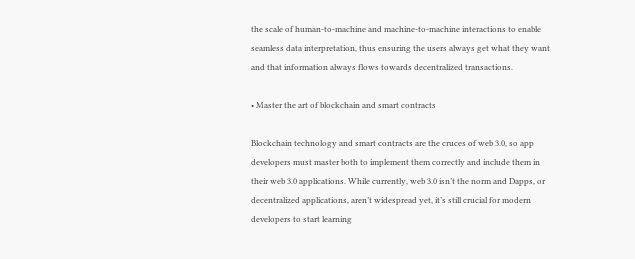the scale of human-to-machine and machine-to-machine interactions to enable seamless data interpretation, thus ensuring the users always get what they want and that information always flows towards decentralized transactions.

• Master the art of blockchain and smart contracts

Blockchain technology and smart contracts are the cruces of web 3.0, so app developers must master both to implement them correctly and include them in their web 3.0 applications. While currently, web 3.0 isn’t the norm and Dapps, or decentralized applications, aren’t widespread yet, it’s still crucial for modern developers to start learning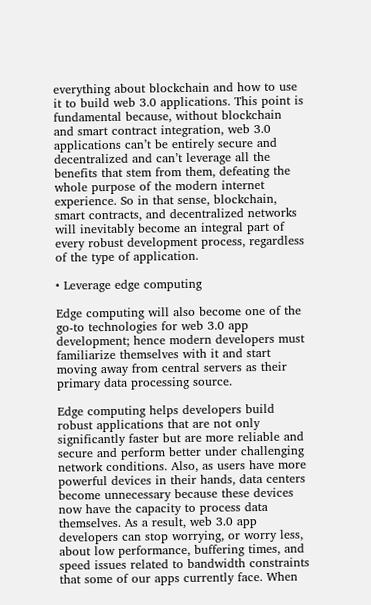everything about blockchain and how to use it to build web 3.0 applications. This point is fundamental because, without blockchain and smart contract integration, web 3.0 applications can’t be entirely secure and decentralized and can’t leverage all the benefits that stem from them, defeating the whole purpose of the modern internet experience. So in that sense, blockchain, smart contracts, and decentralized networks will inevitably become an integral part of every robust development process, regardless of the type of application.

• Leverage edge computing

Edge computing will also become one of the go-to technologies for web 3.0 app development; hence modern developers must familiarize themselves with it and start moving away from central servers as their primary data processing source.

Edge computing helps developers build robust applications that are not only significantly faster but are more reliable and secure and perform better under challenging network conditions. Also, as users have more powerful devices in their hands, data centers become unnecessary because these devices now have the capacity to process data themselves. As a result, web 3.0 app developers can stop worrying, or worry less, about low performance, buffering times, and speed issues related to bandwidth constraints that some of our apps currently face. When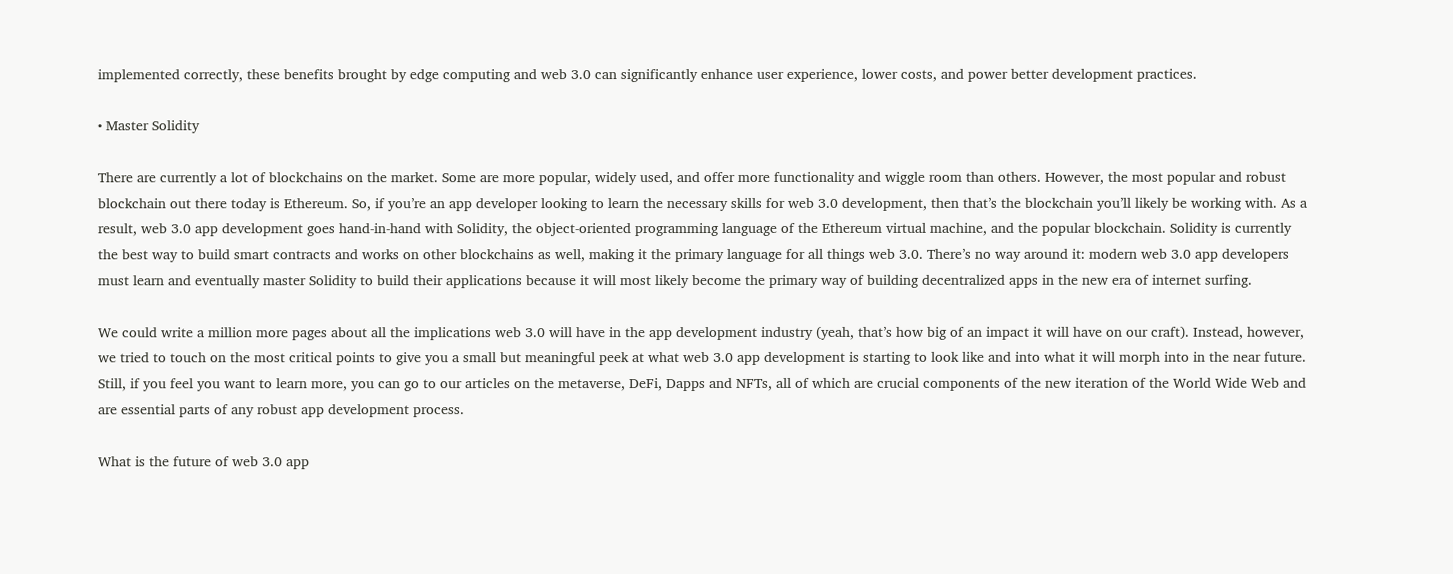implemented correctly, these benefits brought by edge computing and web 3.0 can significantly enhance user experience, lower costs, and power better development practices.

• Master Solidity

There are currently a lot of blockchains on the market. Some are more popular, widely used, and offer more functionality and wiggle room than others. However, the most popular and robust blockchain out there today is Ethereum. So, if you’re an app developer looking to learn the necessary skills for web 3.0 development, then that’s the blockchain you’ll likely be working with. As a result, web 3.0 app development goes hand-in-hand with Solidity, the object-oriented programming language of the Ethereum virtual machine, and the popular blockchain. Solidity is currently the best way to build smart contracts and works on other blockchains as well, making it the primary language for all things web 3.0. There’s no way around it: modern web 3.0 app developers must learn and eventually master Solidity to build their applications because it will most likely become the primary way of building decentralized apps in the new era of internet surfing.

We could write a million more pages about all the implications web 3.0 will have in the app development industry (yeah, that’s how big of an impact it will have on our craft). Instead, however, we tried to touch on the most critical points to give you a small but meaningful peek at what web 3.0 app development is starting to look like and into what it will morph into in the near future. Still, if you feel you want to learn more, you can go to our articles on the metaverse, DeFi, Dapps and NFTs, all of which are crucial components of the new iteration of the World Wide Web and are essential parts of any robust app development process.

What is the future of web 3.0 app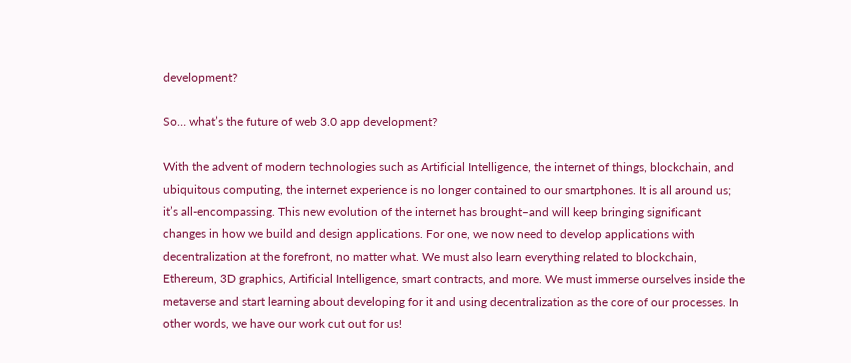development?

So… what’s the future of web 3.0 app development?

With the advent of modern technologies such as Artificial Intelligence, the internet of things, blockchain, and ubiquitous computing, the internet experience is no longer contained to our smartphones. It is all around us; it’s all-encompassing. This new evolution of the internet has brought–and will keep bringing significant changes in how we build and design applications. For one, we now need to develop applications with decentralization at the forefront, no matter what. We must also learn everything related to blockchain, Ethereum, 3D graphics, Artificial Intelligence, smart contracts, and more. We must immerse ourselves inside the metaverse and start learning about developing for it and using decentralization as the core of our processes. In other words, we have our work cut out for us!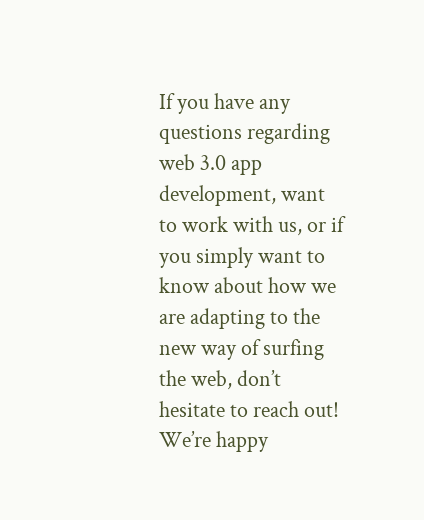If you have any questions regarding web 3.0 app development, want to work with us, or if you simply want to know about how we are adapting to the new way of surfing the web, don’t hesitate to reach out! We’re happy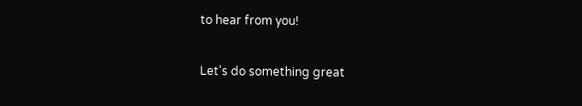to hear from you!

Let's do something great